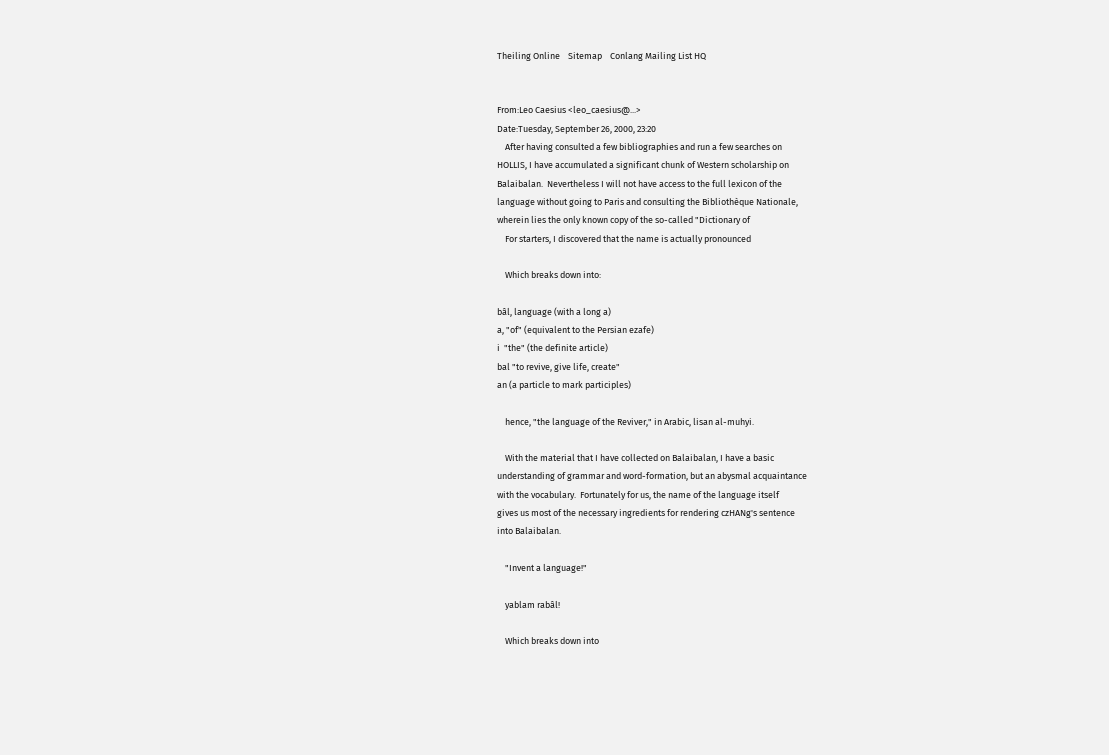Theiling Online    Sitemap    Conlang Mailing List HQ


From:Leo Caesius <leo_caesius@...>
Date:Tuesday, September 26, 2000, 23:20
    After having consulted a few bibliographies and run a few searches on
HOLLIS, I have accumulated a significant chunk of Western scholarship on
Balaibalan.  Nevertheless I will not have access to the full lexicon of the
language without going to Paris and consulting the Bibliothèque Nationale,
wherein lies the only known copy of the so-called "Dictionary of
    For starters, I discovered that the name is actually pronounced

    Which breaks down into:

bâl, language (with a long a)
a, "of" (equivalent to the Persian ezafe)
i  "the" (the definite article)
bal "to revive, give life, create"
an (a particle to mark participles)

    hence, "the language of the Reviver," in Arabic, lisan al-muhyi.

    With the material that I have collected on Balaibalan, I have a basic
understanding of grammar and word-formation, but an abysmal acquaintance
with the vocabulary.  Fortunately for us, the name of the language itself
gives us most of the necessary ingredients for rendering czHANg's sentence
into Balaibalan.

    "Invent a language!"

    yablam rabâl!

    Which breaks down into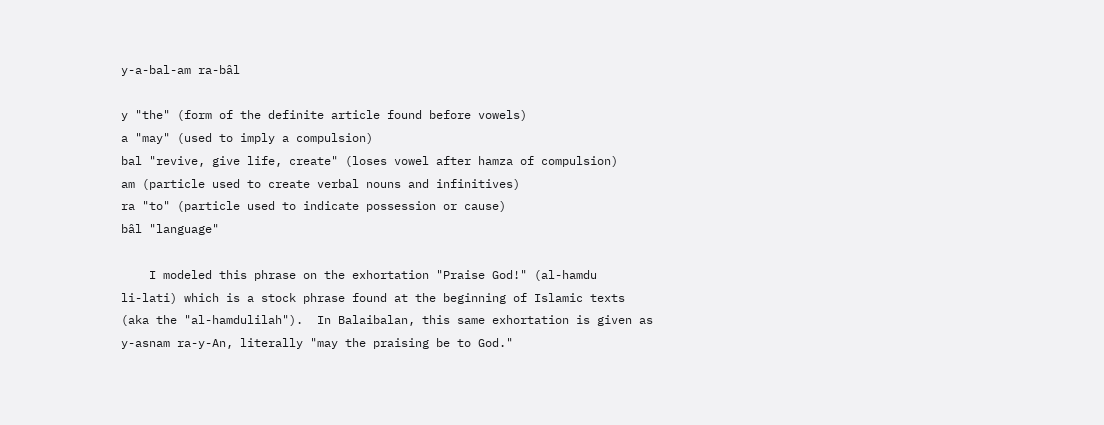y-a-bal-am ra-bâl

y "the" (form of the definite article found before vowels)
a "may" (used to imply a compulsion)
bal "revive, give life, create" (loses vowel after hamza of compulsion)
am (particle used to create verbal nouns and infinitives)
ra "to" (particle used to indicate possession or cause)
bâl "language"

    I modeled this phrase on the exhortation "Praise God!" (al-hamdu
li-lati) which is a stock phrase found at the beginning of Islamic texts
(aka the "al-hamdulilah").  In Balaibalan, this same exhortation is given as
y-asnam ra-y-An, literally "may the praising be to God."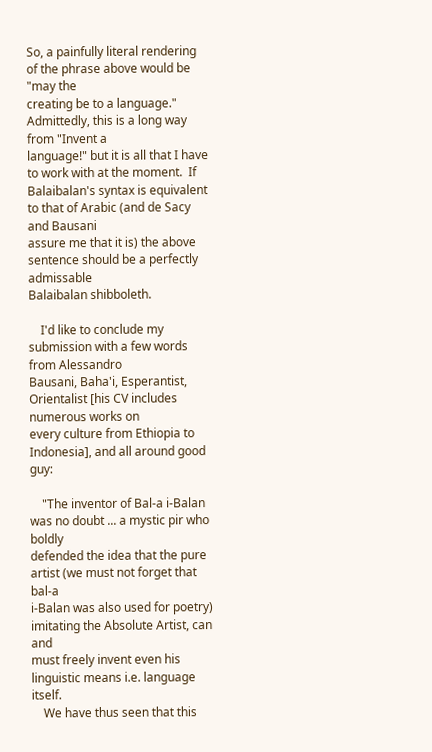So, a painfully literal rendering of the phrase above would be "may the
creating be to a language."  Admittedly, this is a long way from "Invent a
language!" but it is all that I have to work with at the moment.  If
Balaibalan's syntax is equivalent to that of Arabic (and de Sacy and Bausani
assure me that it is) the above sentence should be a perfectly admissable
Balaibalan shibboleth.

    I'd like to conclude my submission with a few words from Alessandro
Bausani, Baha'i, Esperantist, Orientalist [his CV includes numerous works on
every culture from Ethiopia to Indonesia], and all around good guy:

    "The inventor of Bal-a i-Balan was no doubt ... a mystic pir who boldly
defended the idea that the pure artist (we must not forget that bal-a
i-Balan was also used for poetry) imitating the Absolute Artist, can and
must freely invent even his linguistic means i.e. language itself.
    We have thus seen that this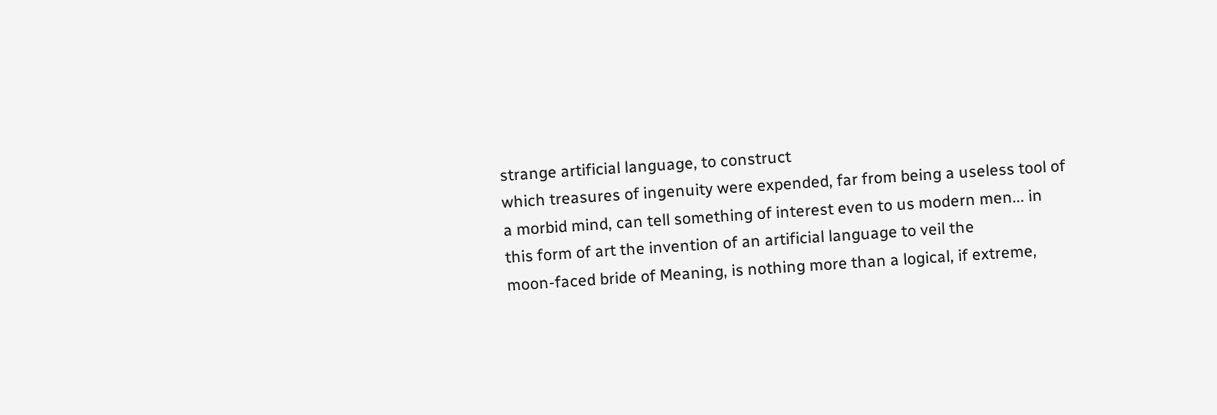strange artificial language, to construct
which treasures of ingenuity were expended, far from being a useless tool of
a morbid mind, can tell something of interest even to us modern men... in
this form of art the invention of an artificial language to veil the
moon-faced bride of Meaning, is nothing more than a logical, if extreme,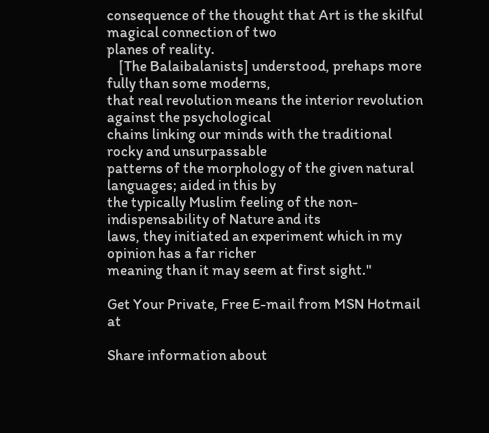consequence of the thought that Art is the skilful magical connection of two
planes of reality.
    [The Balaibalanists] understood, prehaps more fully than some moderns,
that real revolution means the interior revolution against the psychological
chains linking our minds with the traditional rocky and unsurpassable
patterns of the morphology of the given natural languages; aided in this by
the typically Muslim feeling of the non-indispensability of Nature and its
laws, they initiated an experiment which in my opinion has a far richer
meaning than it may seem at first sight."

Get Your Private, Free E-mail from MSN Hotmail at

Share information about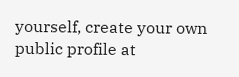yourself, create your own public profile at